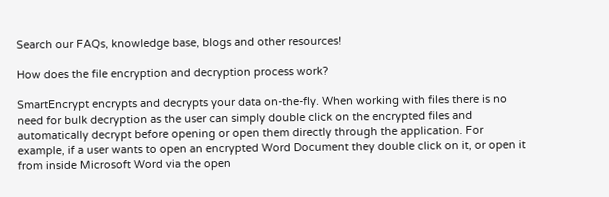Search our FAQs, knowledge base, blogs and other resources!

How does the file encryption and decryption process work?

SmartEncrypt encrypts and decrypts your data on-the-fly. When working with files there is no need for bulk decryption as the user can simply double click on the encrypted files and automatically decrypt before opening or open them directly through the application. For example, if a user wants to open an encrypted Word Document they double click on it, or open it from inside Microsoft Word via the open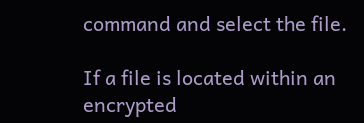command and select the file.

If a file is located within an encrypted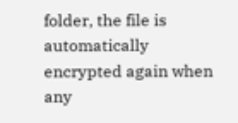folder, the file is automatically encrypted again when any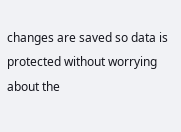changes are saved so data is protected without worrying about the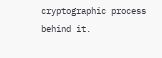cryptographic process behind it.